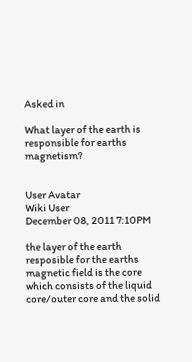Asked in

What layer of the earth is responsible for earths magnetism?


User Avatar
Wiki User
December 08, 2011 7:10PM

the layer of the earth resposible for the earths magnetic field is the core which consists of the liquid core/outer core and the solid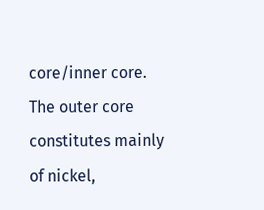core/inner core. The outer core constitutes mainly of nickel,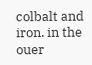colbalt and iron. in the ouer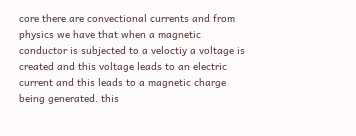core there are convectional currents and from physics we have that when a magnetic conductor is subjected to a veloctiy a voltage is created and this voltage leads to an electric current and this leads to a magnetic charge being generated. this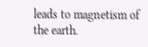leads to magnetism of the earth.